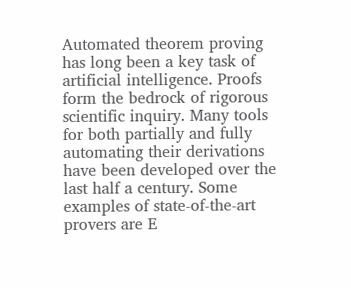Automated theorem proving has long been a key task of artificial intelligence. Proofs form the bedrock of rigorous scientific inquiry. Many tools for both partially and fully automating their derivations have been developed over the last half a century. Some examples of state-of-the-art provers are E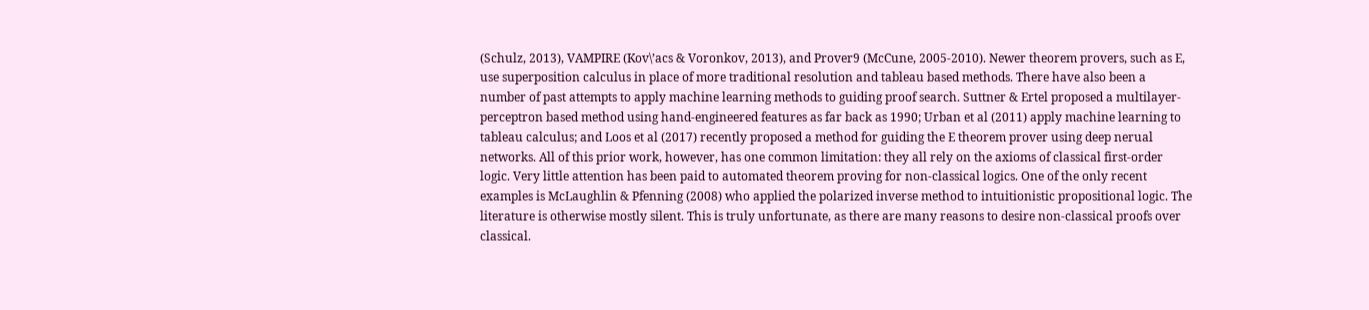(Schulz, 2013), VAMPIRE (Kov\’acs & Voronkov, 2013), and Prover9 (McCune, 2005-2010). Newer theorem provers, such as E, use superposition calculus in place of more traditional resolution and tableau based methods. There have also been a number of past attempts to apply machine learning methods to guiding proof search. Suttner & Ertel proposed a multilayer-perceptron based method using hand-engineered features as far back as 1990; Urban et al (2011) apply machine learning to tableau calculus; and Loos et al (2017) recently proposed a method for guiding the E theorem prover using deep nerual networks. All of this prior work, however, has one common limitation: they all rely on the axioms of classical first-order logic. Very little attention has been paid to automated theorem proving for non-classical logics. One of the only recent examples is McLaughlin & Pfenning (2008) who applied the polarized inverse method to intuitionistic propositional logic. The literature is otherwise mostly silent. This is truly unfortunate, as there are many reasons to desire non-classical proofs over classical.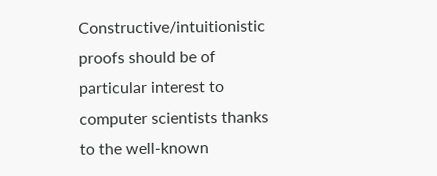Constructive/intuitionistic proofs should be of particular interest to computer scientists thanks to the well-known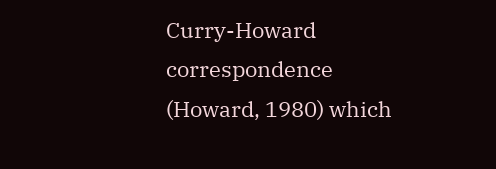Curry-Howard correspondence (Howard, 1980) which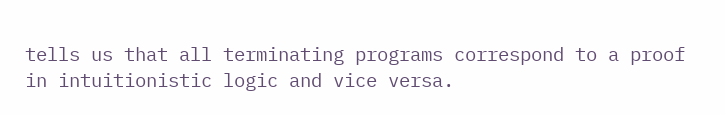tells us that all terminating programs correspond to a proof in intuitionistic logic and vice versa.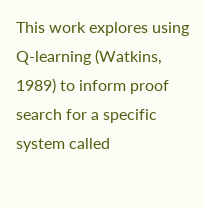This work explores using Q-learning (Watkins, 1989) to inform proof search for a specific system called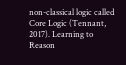non-classical logic called Core Logic (Tennant, 2017). Learning to Reason